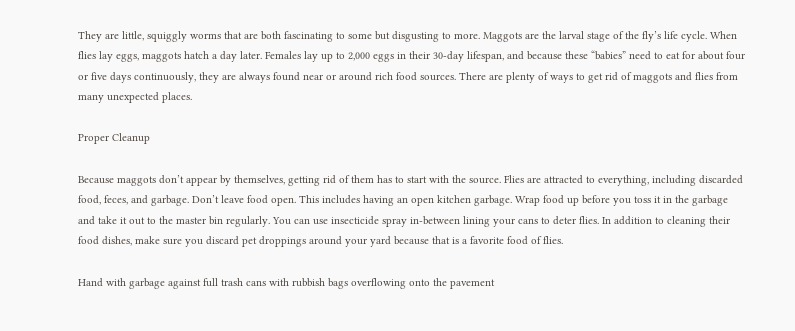They are little, squiggly worms that are both fascinating to some but disgusting to more. Maggots are the larval stage of the fly’s life cycle. When flies lay eggs, maggots hatch a day later. Females lay up to 2,000 eggs in their 30-day lifespan, and because these “babies” need to eat for about four or five days continuously, they are always found near or around rich food sources. There are plenty of ways to get rid of maggots and flies from many unexpected places.

Proper Cleanup

Because maggots don’t appear by themselves, getting rid of them has to start with the source. Flies are attracted to everything, including discarded food, feces, and garbage. Don’t leave food open. This includes having an open kitchen garbage. Wrap food up before you toss it in the garbage and take it out to the master bin regularly. You can use insecticide spray in-between lining your cans to deter flies. In addition to cleaning their food dishes, make sure you discard pet droppings around your yard because that is a favorite food of flies.

Hand with garbage against full trash cans with rubbish bags overflowing onto the pavement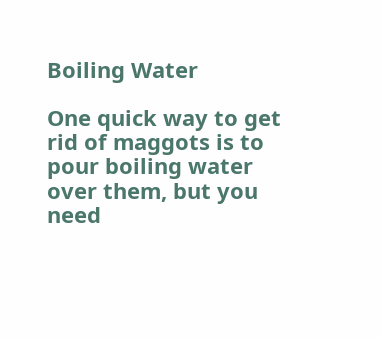Boiling Water

One quick way to get rid of maggots is to pour boiling water over them, but you need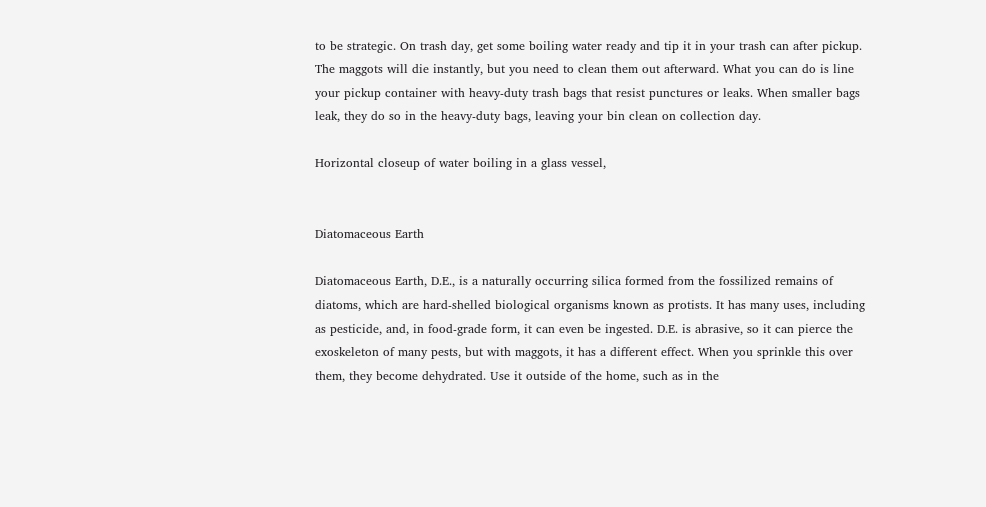to be strategic. On trash day, get some boiling water ready and tip it in your trash can after pickup. The maggots will die instantly, but you need to clean them out afterward. What you can do is line your pickup container with heavy-duty trash bags that resist punctures or leaks. When smaller bags leak, they do so in the heavy-duty bags, leaving your bin clean on collection day.

Horizontal closeup of water boiling in a glass vessel,


Diatomaceous Earth

Diatomaceous Earth, D.E., is a naturally occurring silica formed from the fossilized remains of diatoms, which are hard-shelled biological organisms known as protists. It has many uses, including as pesticide, and, in food-grade form, it can even be ingested. D.E. is abrasive, so it can pierce the exoskeleton of many pests, but with maggots, it has a different effect. When you sprinkle this over them, they become dehydrated. Use it outside of the home, such as in the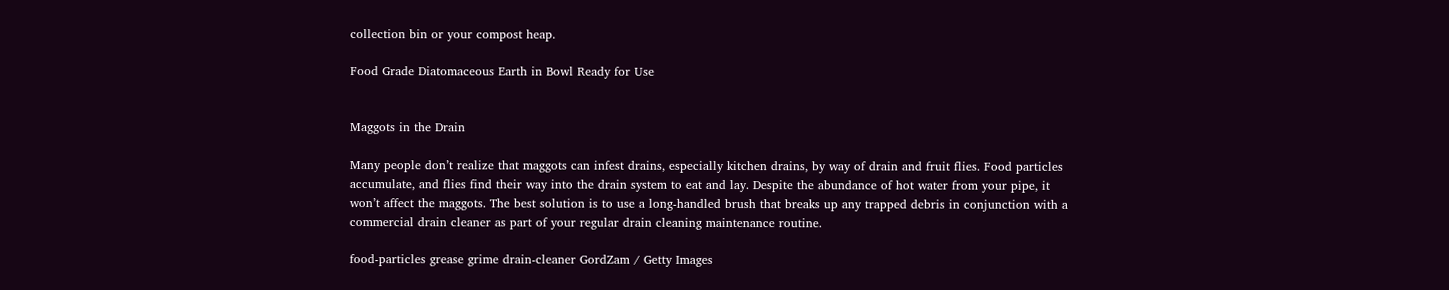collection bin or your compost heap.

Food Grade Diatomaceous Earth in Bowl Ready for Use


Maggots in the Drain

Many people don’t realize that maggots can infest drains, especially kitchen drains, by way of drain and fruit flies. Food particles accumulate, and flies find their way into the drain system to eat and lay. Despite the abundance of hot water from your pipe, it won’t affect the maggots. The best solution is to use a long-handled brush that breaks up any trapped debris in conjunction with a commercial drain cleaner as part of your regular drain cleaning maintenance routine.

food-particles grease grime drain-cleaner GordZam / Getty Images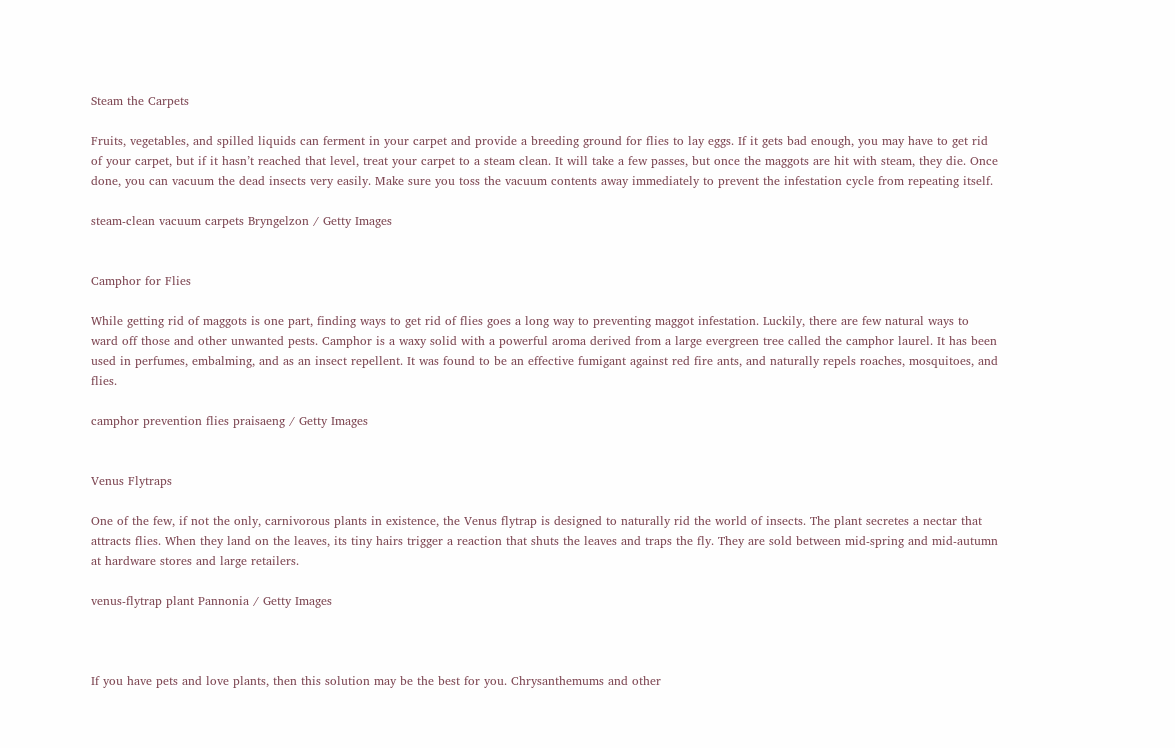Steam the Carpets

Fruits, vegetables, and spilled liquids can ferment in your carpet and provide a breeding ground for flies to lay eggs. If it gets bad enough, you may have to get rid of your carpet, but if it hasn’t reached that level, treat your carpet to a steam clean. It will take a few passes, but once the maggots are hit with steam, they die. Once done, you can vacuum the dead insects very easily. Make sure you toss the vacuum contents away immediately to prevent the infestation cycle from repeating itself.

steam-clean vacuum carpets Bryngelzon / Getty Images


Camphor for Flies

While getting rid of maggots is one part, finding ways to get rid of flies goes a long way to preventing maggot infestation. Luckily, there are few natural ways to ward off those and other unwanted pests. Camphor is a waxy solid with a powerful aroma derived from a large evergreen tree called the camphor laurel. It has been used in perfumes, embalming, and as an insect repellent. It was found to be an effective fumigant against red fire ants, and naturally repels roaches, mosquitoes, and flies.

camphor prevention flies praisaeng / Getty Images


Venus Flytraps

One of the few, if not the only, carnivorous plants in existence, the Venus flytrap is designed to naturally rid the world of insects. The plant secretes a nectar that attracts flies. When they land on the leaves, its tiny hairs trigger a reaction that shuts the leaves and traps the fly. They are sold between mid-spring and mid-autumn at hardware stores and large retailers.

venus-flytrap plant Pannonia / Getty Images



If you have pets and love plants, then this solution may be the best for you. Chrysanthemums and other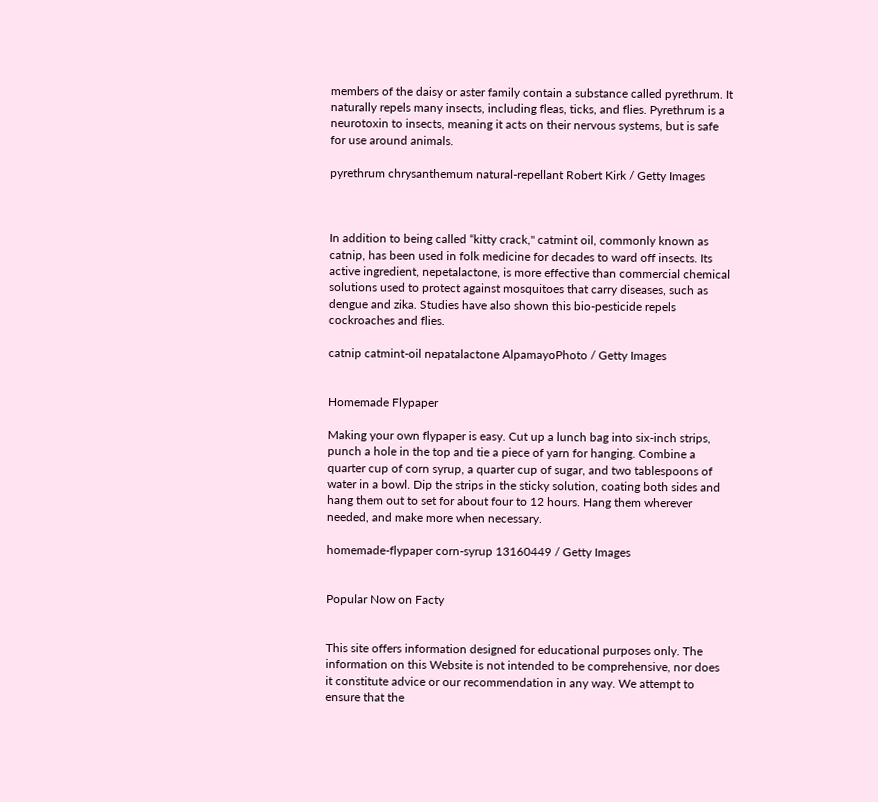members of the daisy or aster family contain a substance called pyrethrum. It naturally repels many insects, including fleas, ticks, and flies. Pyrethrum is a neurotoxin to insects, meaning it acts on their nervous systems, but is safe for use around animals.

pyrethrum chrysanthemum natural-repellant Robert Kirk / Getty Images



In addition to being called “kitty crack," catmint oil, commonly known as catnip, has been used in folk medicine for decades to ward off insects. Its active ingredient, nepetalactone, is more effective than commercial chemical solutions used to protect against mosquitoes that carry diseases, such as dengue and zika. Studies have also shown this bio-pesticide repels cockroaches and flies.

catnip catmint-oil nepatalactone AlpamayoPhoto / Getty Images


Homemade Flypaper

Making your own flypaper is easy. Cut up a lunch bag into six-inch strips, punch a hole in the top and tie a piece of yarn for hanging. Combine a quarter cup of corn syrup, a quarter cup of sugar, and two tablespoons of water in a bowl. Dip the strips in the sticky solution, coating both sides and hang them out to set for about four to 12 hours. Hang them wherever needed, and make more when necessary.

homemade-flypaper corn-syrup 13160449 / Getty Images


Popular Now on Facty


This site offers information designed for educational purposes only. The information on this Website is not intended to be comprehensive, nor does it constitute advice or our recommendation in any way. We attempt to ensure that the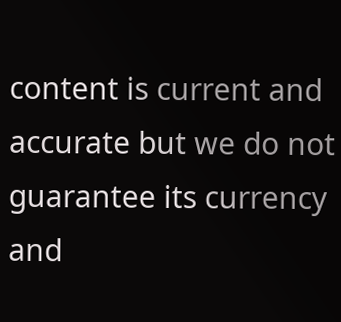content is current and accurate but we do not guarantee its currency and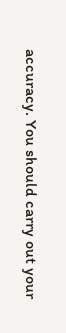accuracy. You should carry out your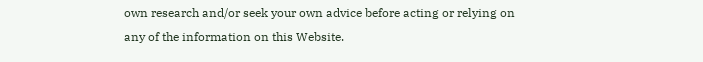own research and/or seek your own advice before acting or relying on any of the information on this Website.